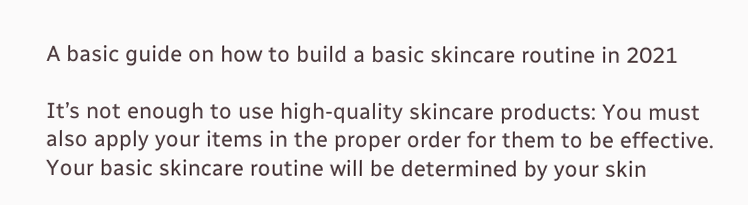A basic guide on how to build a basic skincare routine in 2021

It’s not enough to use high-quality skincare products: You must also apply your items in the proper order for them to be effective. Your basic skincare routine will be determined by your skin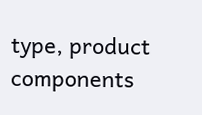type, product components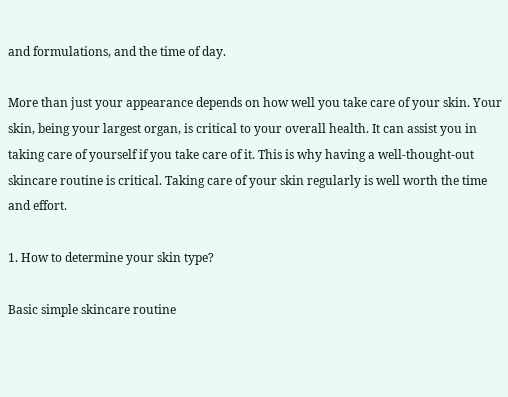and formulations, and the time of day.

More than just your appearance depends on how well you take care of your skin. Your skin, being your largest organ, is critical to your overall health. It can assist you in taking care of yourself if you take care of it. This is why having a well-thought-out skincare routine is critical. Taking care of your skin regularly is well worth the time and effort.

1. How to determine your skin type?

Basic simple skincare routine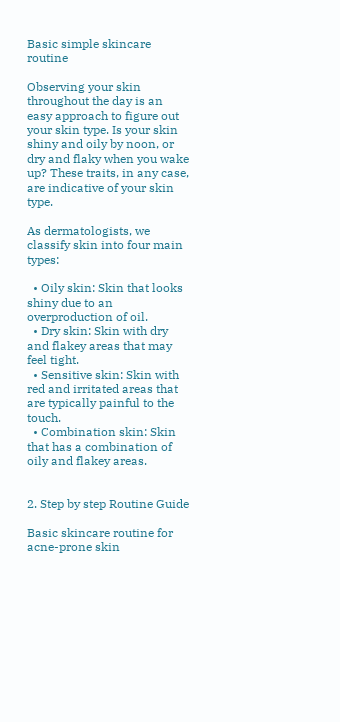Basic simple skincare routine

Observing your skin throughout the day is an easy approach to figure out your skin type. Is your skin shiny and oily by noon, or dry and flaky when you wake up? These traits, in any case, are indicative of your skin type.

As dermatologists, we classify skin into four main types:

  • Oily skin: Skin that looks shiny due to an overproduction of oil.
  • Dry skin: Skin with dry and flakey areas that may feel tight.
  • Sensitive skin: Skin with red and irritated areas that are typically painful to the touch.
  • Combination skin: Skin that has a combination of oily and flakey areas.


2. Step by step Routine Guide

Basic skincare routine for acne-prone skin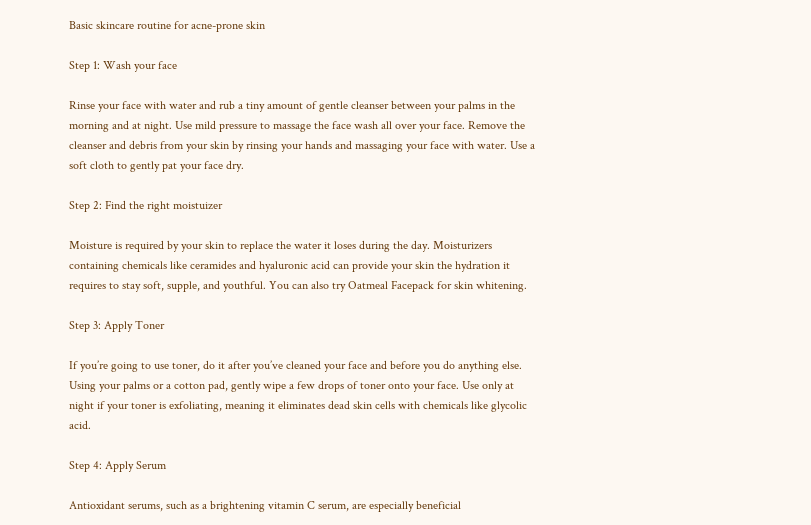Basic skincare routine for acne-prone skin

Step 1: Wash your face

Rinse your face with water and rub a tiny amount of gentle cleanser between your palms in the morning and at night. Use mild pressure to massage the face wash all over your face. Remove the cleanser and debris from your skin by rinsing your hands and massaging your face with water. Use a soft cloth to gently pat your face dry.

Step 2: Find the right moistuizer

Moisture is required by your skin to replace the water it loses during the day. Moisturizers containing chemicals like ceramides and hyaluronic acid can provide your skin the hydration it requires to stay soft, supple, and youthful. You can also try Oatmeal Facepack for skin whitening.

Step 3: Apply Toner

If you’re going to use toner, do it after you’ve cleaned your face and before you do anything else. Using your palms or a cotton pad, gently wipe a few drops of toner onto your face. Use only at night if your toner is exfoliating, meaning it eliminates dead skin cells with chemicals like glycolic acid.

Step 4: Apply Serum

Antioxidant serums, such as a brightening vitamin C serum, are especially beneficial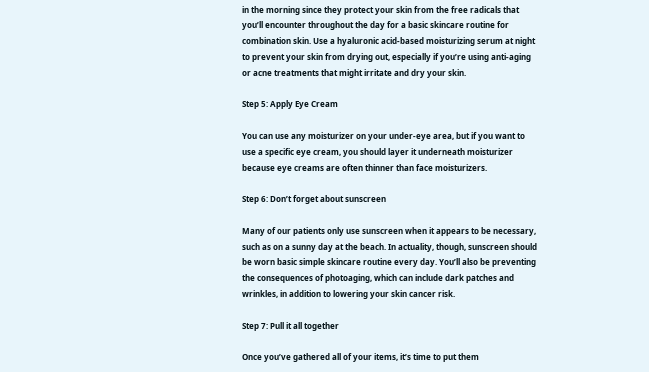in the morning since they protect your skin from the free radicals that you’ll encounter throughout the day for a basic skincare routine for combination skin. Use a hyaluronic acid-based moisturizing serum at night to prevent your skin from drying out, especially if you’re using anti-aging or acne treatments that might irritate and dry your skin.

Step 5: Apply Eye Cream

You can use any moisturizer on your under-eye area, but if you want to use a specific eye cream, you should layer it underneath moisturizer because eye creams are often thinner than face moisturizers.

Step 6: Don’t forget about sunscreen

Many of our patients only use sunscreen when it appears to be necessary, such as on a sunny day at the beach. In actuality, though, sunscreen should be worn basic simple skincare routine every day. You’ll also be preventing the consequences of photoaging, which can include dark patches and wrinkles, in addition to lowering your skin cancer risk.

Step 7: Pull it all together

Once you’ve gathered all of your items, it’s time to put them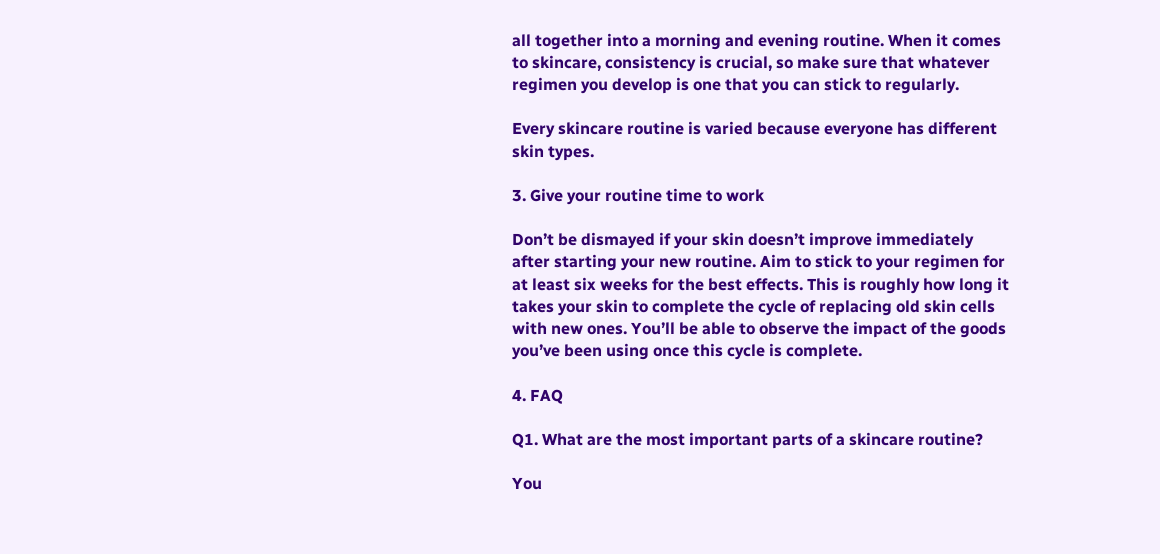all together into a morning and evening routine. When it comes to skincare, consistency is crucial, so make sure that whatever regimen you develop is one that you can stick to regularly.

Every skincare routine is varied because everyone has different skin types.

3. Give your routine time to work

Don’t be dismayed if your skin doesn’t improve immediately after starting your new routine. Aim to stick to your regimen for at least six weeks for the best effects. This is roughly how long it takes your skin to complete the cycle of replacing old skin cells with new ones. You’ll be able to observe the impact of the goods you’ve been using once this cycle is complete.

4. FAQ

Q1. What are the most important parts of a skincare routine?

You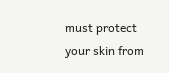must protect your skin from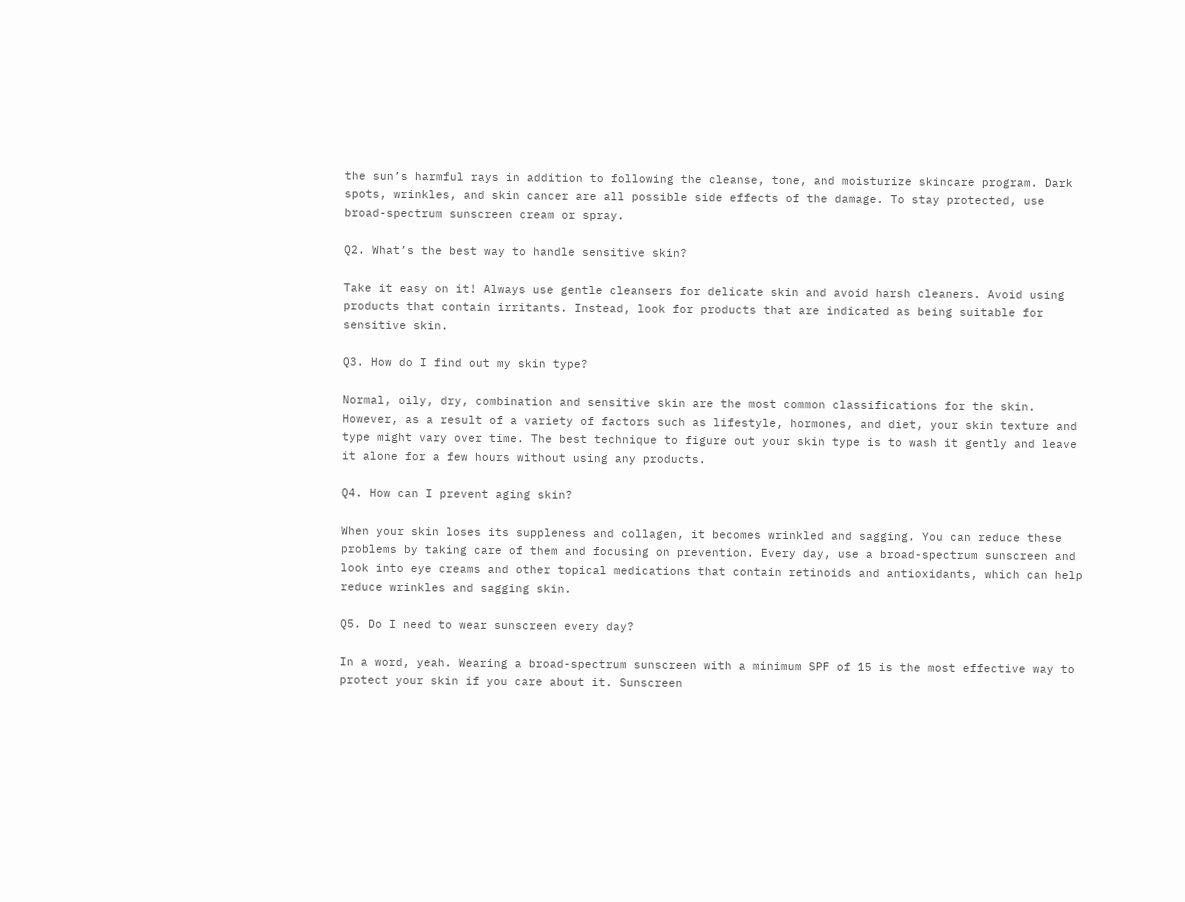the sun’s harmful rays in addition to following the cleanse, tone, and moisturize skincare program. Dark spots, wrinkles, and skin cancer are all possible side effects of the damage. To stay protected, use broad-spectrum sunscreen cream or spray.

Q2. What’s the best way to handle sensitive skin?

Take it easy on it! Always use gentle cleansers for delicate skin and avoid harsh cleaners. Avoid using products that contain irritants. Instead, look for products that are indicated as being suitable for sensitive skin.

Q3. How do I find out my skin type?

Normal, oily, dry, combination and sensitive skin are the most common classifications for the skin. However, as a result of a variety of factors such as lifestyle, hormones, and diet, your skin texture and type might vary over time. The best technique to figure out your skin type is to wash it gently and leave it alone for a few hours without using any products.

Q4. How can I prevent aging skin?

When your skin loses its suppleness and collagen, it becomes wrinkled and sagging. You can reduce these problems by taking care of them and focusing on prevention. Every day, use a broad-spectrum sunscreen and look into eye creams and other topical medications that contain retinoids and antioxidants, which can help reduce wrinkles and sagging skin.

Q5. Do I need to wear sunscreen every day?

In a word, yeah. Wearing a broad-spectrum sunscreen with a minimum SPF of 15 is the most effective way to protect your skin if you care about it. Sunscreen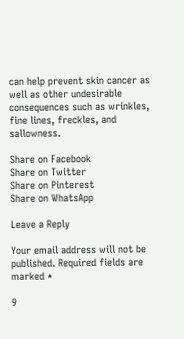can help prevent skin cancer as well as other undesirable consequences such as wrinkles, fine lines, freckles, and sallowness.

Share on Facebook
Share on Twitter
Share on Pinterest
Share on WhatsApp

Leave a Reply

Your email address will not be published. Required fields are marked *

9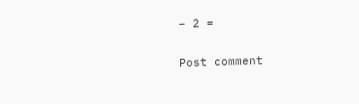− 2 =

Post comment